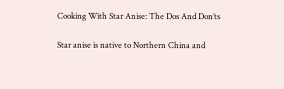Cooking With Star Anise: The Dos And Don’ts

Star anise is native to Northern China and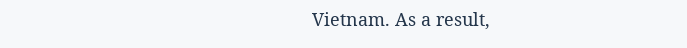Vietnam. As a result,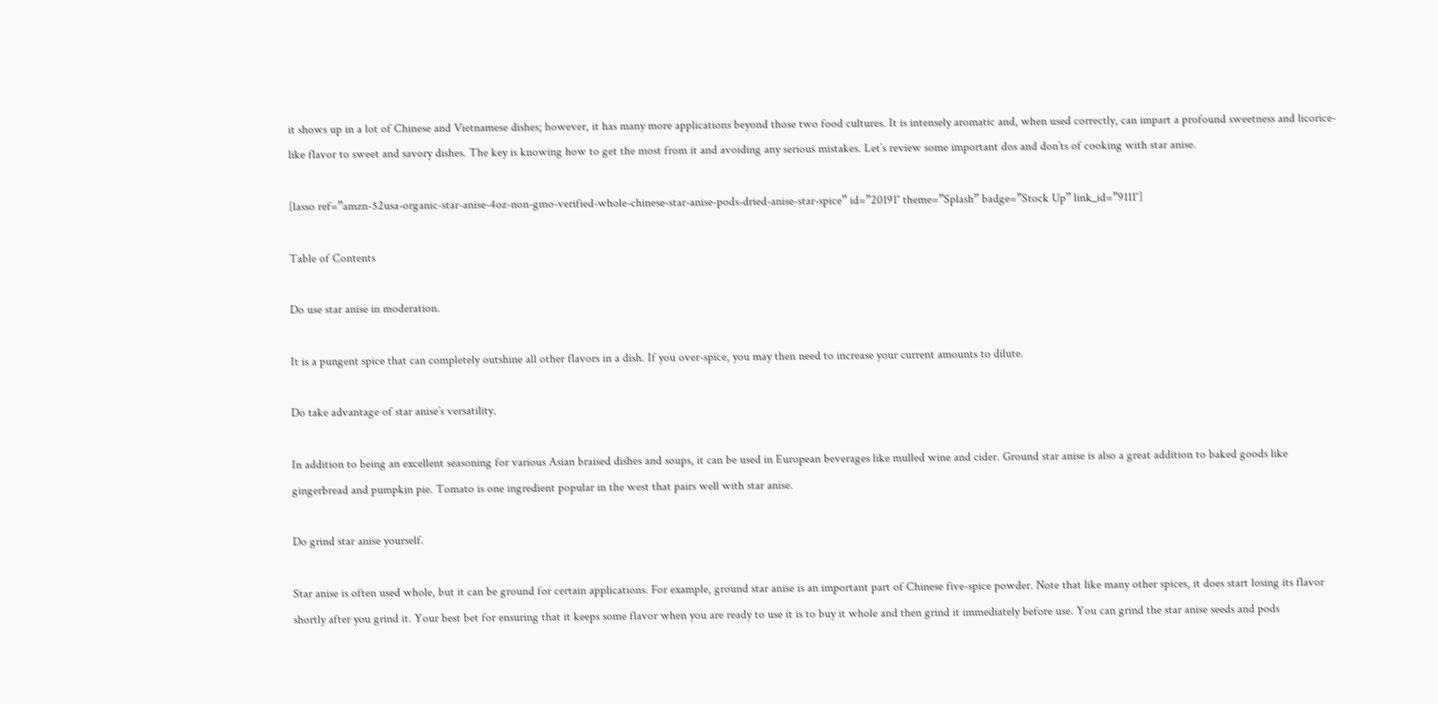it shows up in a lot of Chinese and Vietnamese dishes; however, it has many more applications beyond those two food cultures. It is intensely aromatic and, when used correctly, can impart a profound sweetness and licorice-like flavor to sweet and savory dishes. The key is knowing how to get the most from it and avoiding any serious mistakes. Let’s review some important dos and don’ts of cooking with star anise.

[lasso ref=”amzn-52usa-organic-star-anise-4oz-non-gmo-verified-whole-chinese-star-anise-pods-dried-anise-star-spice” id=”20191″ theme=”Splash” badge=”Stock Up” link_id=”9111″]

Table of Contents

Do use star anise in moderation.

It is a pungent spice that can completely outshine all other flavors in a dish. If you over-spice, you may then need to increase your current amounts to dilute.

Do take advantage of star anise’s versatility.

In addition to being an excellent seasoning for various Asian braised dishes and soups, it can be used in European beverages like mulled wine and cider. Ground star anise is also a great addition to baked goods like gingerbread and pumpkin pie. Tomato is one ingredient popular in the west that pairs well with star anise.

Do grind star anise yourself.

Star anise is often used whole, but it can be ground for certain applications. For example, ground star anise is an important part of Chinese five-spice powder. Note that like many other spices, it does start losing its flavor shortly after you grind it. Your best bet for ensuring that it keeps some flavor when you are ready to use it is to buy it whole and then grind it immediately before use. You can grind the star anise seeds and pods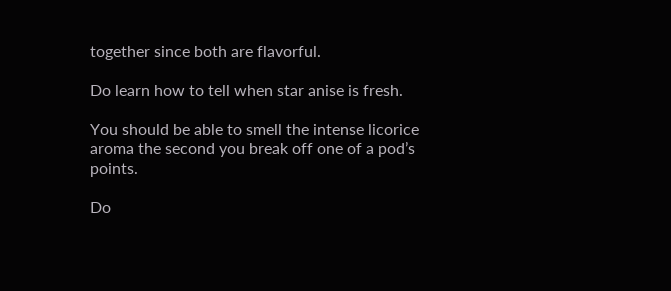together since both are flavorful.

Do learn how to tell when star anise is fresh.

You should be able to smell the intense licorice aroma the second you break off one of a pod’s points.

Do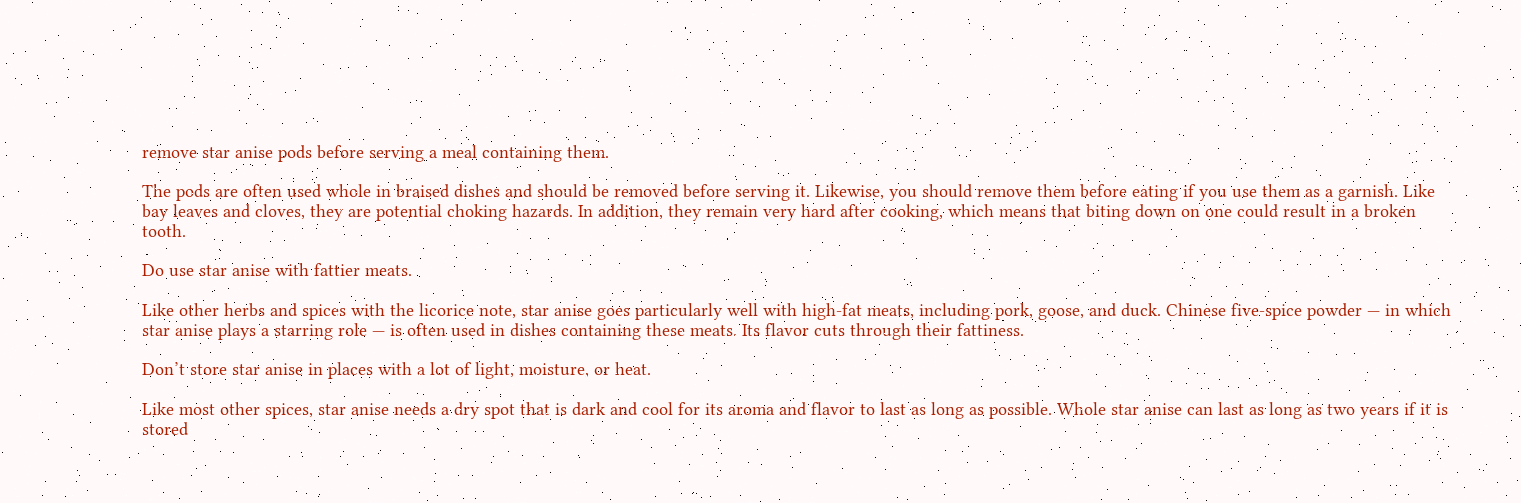remove star anise pods before serving a meal containing them.

The pods are often used whole in braised dishes and should be removed before serving it. Likewise, you should remove them before eating if you use them as a garnish. Like bay leaves and cloves, they are potential choking hazards. In addition, they remain very hard after cooking, which means that biting down on one could result in a broken tooth.

Do use star anise with fattier meats.

Like other herbs and spices with the licorice note, star anise goes particularly well with high-fat meats, including pork, goose, and duck. Chinese five-spice powder — in which star anise plays a starring role — is often used in dishes containing these meats. Its flavor cuts through their fattiness.

Don’t store star anise in places with a lot of light, moisture, or heat.

Like most other spices, star anise needs a dry spot that is dark and cool for its aroma and flavor to last as long as possible. Whole star anise can last as long as two years if it is stored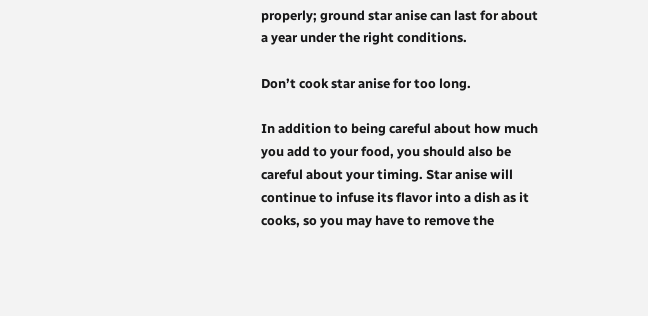properly; ground star anise can last for about a year under the right conditions.

Don’t cook star anise for too long.

In addition to being careful about how much you add to your food, you should also be careful about your timing. Star anise will continue to infuse its flavor into a dish as it cooks, so you may have to remove the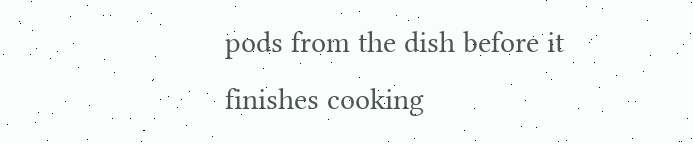pods from the dish before it finishes cooking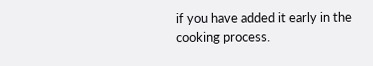if you have added it early in the cooking process.